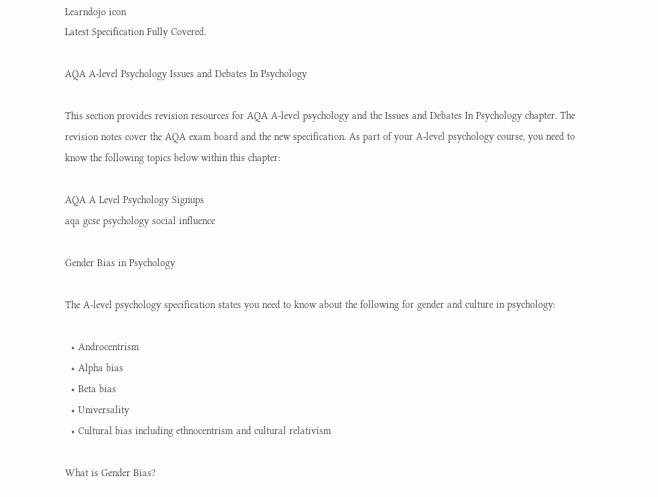Learndojo icon
Latest Specification Fully Covered.

AQA A-level Psychology Issues and Debates In Psychology

This section provides revision resources for AQA A-level psychology and the Issues and Debates In Psychology chapter. The revision notes cover the AQA exam board and the new specification. As part of your A-level psychology course, you need to know the following topics below within this chapter:

AQA A Level Psychology Signups
aqa gcse psychology social influence

Gender Bias in Psychology

The A-level psychology specification states you need to know about the following for gender and culture in psychology:

  • Androcentrism
  • Alpha bias
  • Beta bias
  • Universality
  • Cultural bias including ethnocentrism and cultural relativism

What is Gender Bias?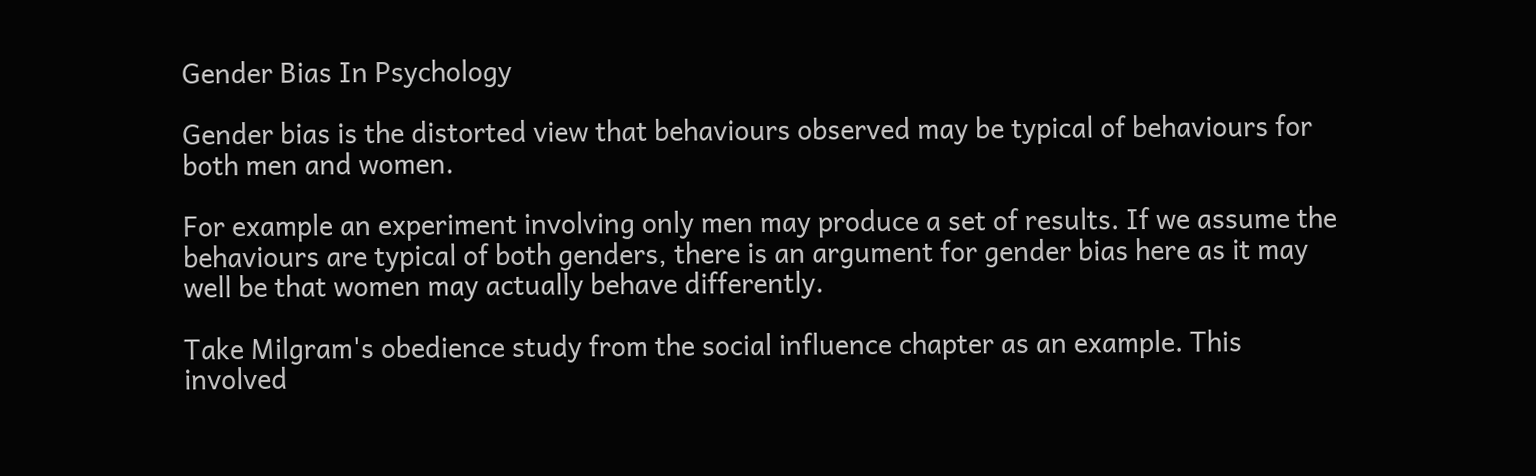Gender Bias In Psychology

Gender bias is the distorted view that behaviours observed may be typical of behaviours for both men and women.

For example an experiment involving only men may produce a set of results. If we assume the behaviours are typical of both genders, there is an argument for gender bias here as it may well be that women may actually behave differently.

Take Milgram's obedience study from the social influence chapter as an example. This involved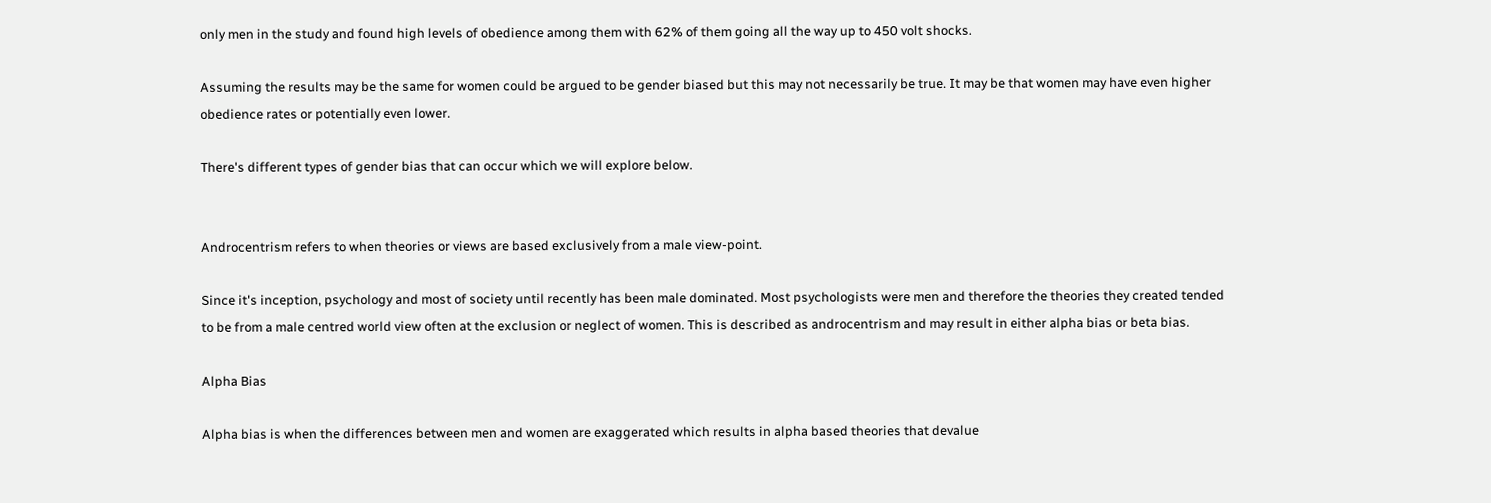only men in the study and found high levels of obedience among them with 62% of them going all the way up to 450 volt shocks.

Assuming the results may be the same for women could be argued to be gender biased but this may not necessarily be true. It may be that women may have even higher obedience rates or potentially even lower.

There's different types of gender bias that can occur which we will explore below.


Androcentrism refers to when theories or views are based exclusively from a male view-point.

Since it's inception, psychology and most of society until recently has been male dominated. Most psychologists were men and therefore the theories they created tended to be from a male centred world view often at the exclusion or neglect of women. This is described as androcentrism and may result in either alpha bias or beta bias.

Alpha Bias

Alpha bias is when the differences between men and women are exaggerated which results in alpha based theories that devalue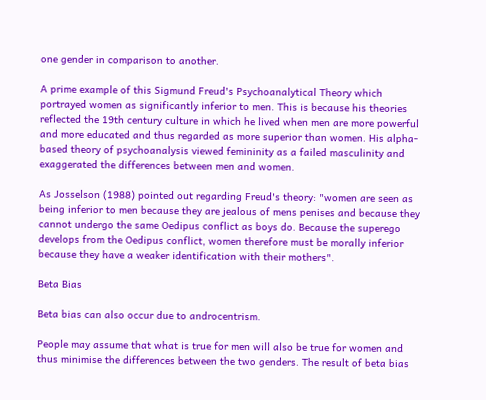one gender in comparison to another.

A prime example of this Sigmund Freud's Psychoanalytical Theory which portrayed women as significantly inferior to men. This is because his theories reflected the 19th century culture in which he lived when men are more powerful and more educated and thus regarded as more superior than women. His alpha-based theory of psychoanalysis viewed femininity as a failed masculinity and exaggerated the differences between men and women.

As Josselson (1988) pointed out regarding Freud's theory: "women are seen as being inferior to men because they are jealous of mens penises and because they cannot undergo the same Oedipus conflict as boys do. Because the superego develops from the Oedipus conflict, women therefore must be morally inferior because they have a weaker identification with their mothers".

Beta Bias

Beta bias can also occur due to androcentrism.

People may assume that what is true for men will also be true for women and thus minimise the differences between the two genders. The result of beta bias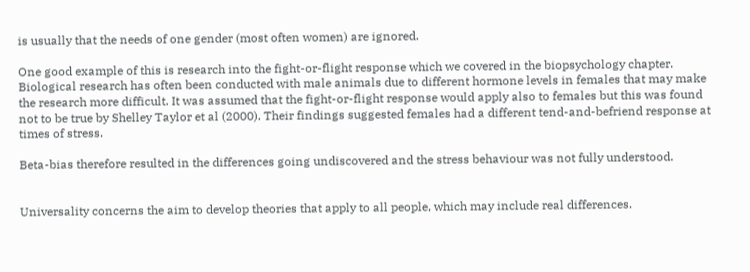is usually that the needs of one gender (most often women) are ignored.

One good example of this is research into the fight-or-flight response which we covered in the biopsychology chapter. Biological research has often been conducted with male animals due to different hormone levels in females that may make the research more difficult. It was assumed that the fight-or-flight response would apply also to females but this was found not to be true by Shelley Taylor et al (2000). Their findings suggested females had a different tend-and-befriend response at times of stress.

Beta-bias therefore resulted in the differences going undiscovered and the stress behaviour was not fully understood.


Universality concerns the aim to develop theories that apply to all people, which may include real differences.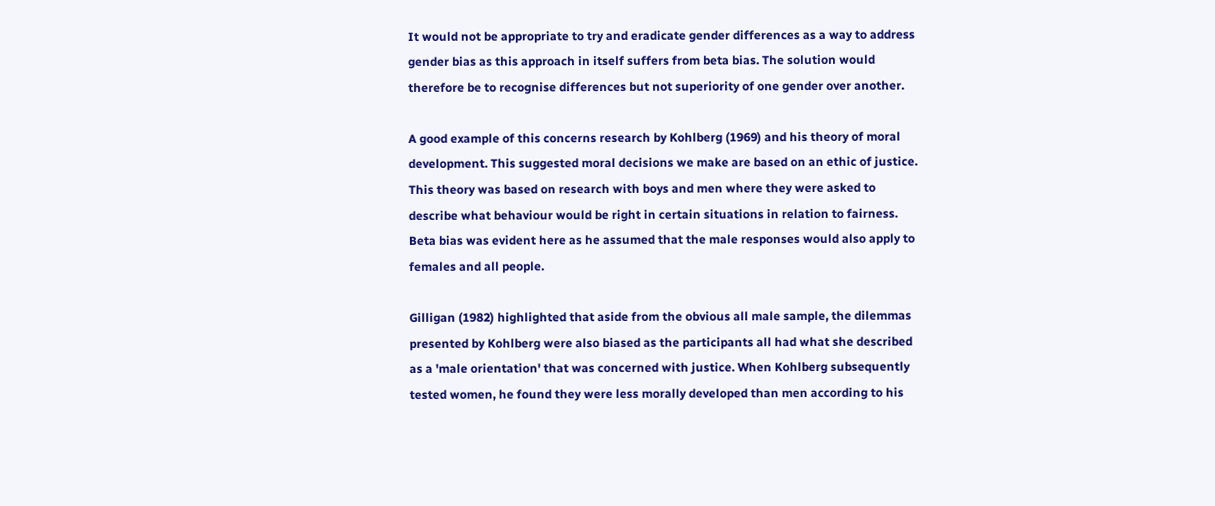It would not be appropriate to try and eradicate gender differences as a way to address gender bias as this approach in itself suffers from beta bias. The solution would therefore be to recognise differences but not superiority of one gender over another.

A good example of this concerns research by Kohlberg (1969) and his theory of moral development. This suggested moral decisions we make are based on an ethic of justice. This theory was based on research with boys and men where they were asked to describe what behaviour would be right in certain situations in relation to fairness. Beta bias was evident here as he assumed that the male responses would also apply to females and all people.

Gilligan (1982) highlighted that aside from the obvious all male sample, the dilemmas presented by Kohlberg were also biased as the participants all had what she described as a 'male orientation' that was concerned with justice. When Kohlberg subsequently tested women, he found they were less morally developed than men according to his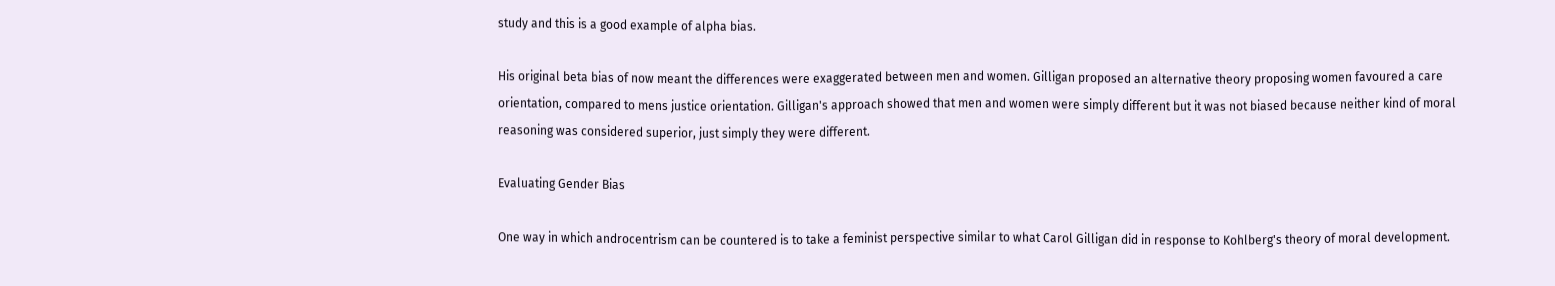study and this is a good example of alpha bias.

His original beta bias of now meant the differences were exaggerated between men and women. Gilligan proposed an alternative theory proposing women favoured a care orientation, compared to mens justice orientation. Gilligan's approach showed that men and women were simply different but it was not biased because neither kind of moral reasoning was considered superior, just simply they were different.

Evaluating Gender Bias

One way in which androcentrism can be countered is to take a feminist perspective similar to what Carol Gilligan did in response to Kohlberg's theory of moral development.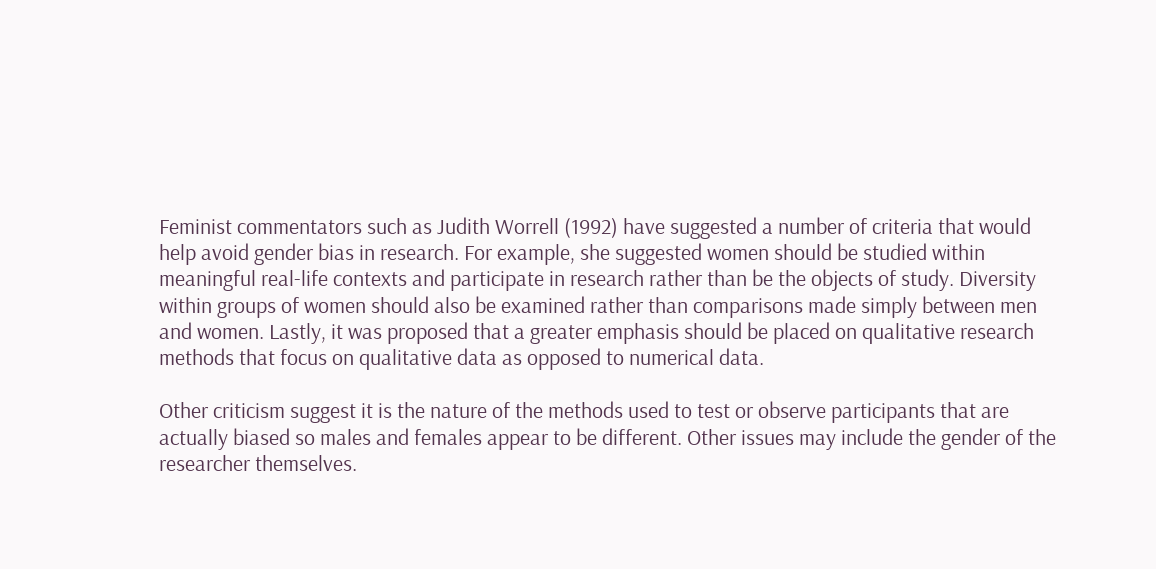Feminist commentators such as Judith Worrell (1992) have suggested a number of criteria that would help avoid gender bias in research. For example, she suggested women should be studied within meaningful real-life contexts and participate in research rather than be the objects of study. Diversity within groups of women should also be examined rather than comparisons made simply between men and women. Lastly, it was proposed that a greater emphasis should be placed on qualitative research methods that focus on qualitative data as opposed to numerical data.

Other criticism suggest it is the nature of the methods used to test or observe participants that are actually biased so males and females appear to be different. Other issues may include the gender of the researcher themselves.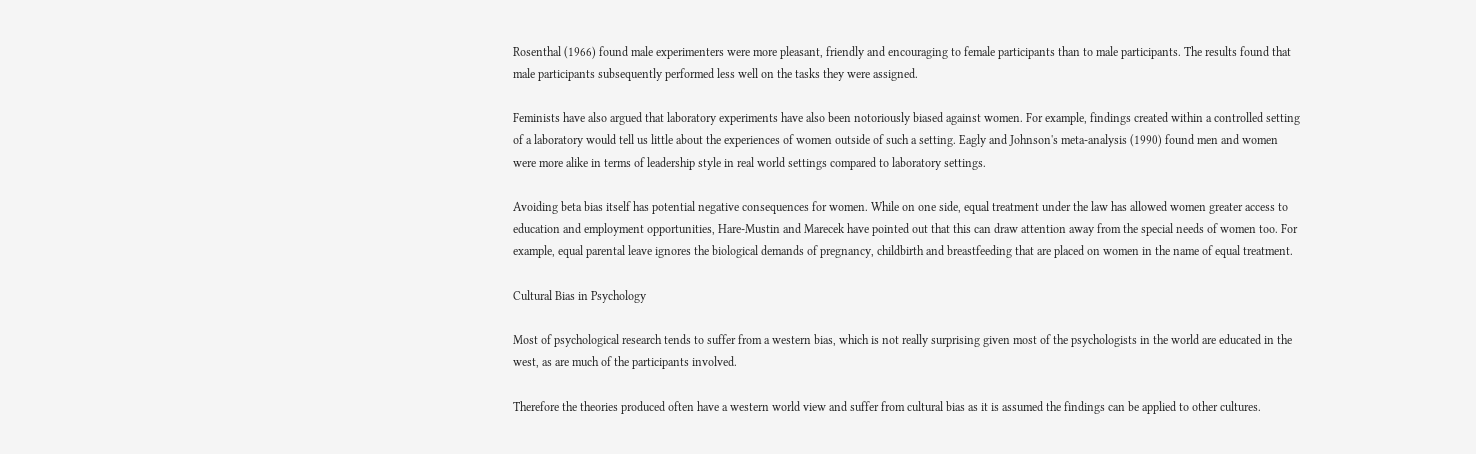Rosenthal (1966) found male experimenters were more pleasant, friendly and encouraging to female participants than to male participants. The results found that male participants subsequently performed less well on the tasks they were assigned.

Feminists have also argued that laboratory experiments have also been notoriously biased against women. For example, findings created within a controlled setting of a laboratory would tell us little about the experiences of women outside of such a setting. Eagly and Johnson's meta-analysis (1990) found men and women were more alike in terms of leadership style in real world settings compared to laboratory settings.

Avoiding beta bias itself has potential negative consequences for women. While on one side, equal treatment under the law has allowed women greater access to education and employment opportunities, Hare-Mustin and Marecek have pointed out that this can draw attention away from the special needs of women too. For example, equal parental leave ignores the biological demands of pregnancy, childbirth and breastfeeding that are placed on women in the name of equal treatment.

Cultural Bias in Psychology

Most of psychological research tends to suffer from a western bias, which is not really surprising given most of the psychologists in the world are educated in the west, as are much of the participants involved.

Therefore the theories produced often have a western world view and suffer from cultural bias as it is assumed the findings can be applied to other cultures.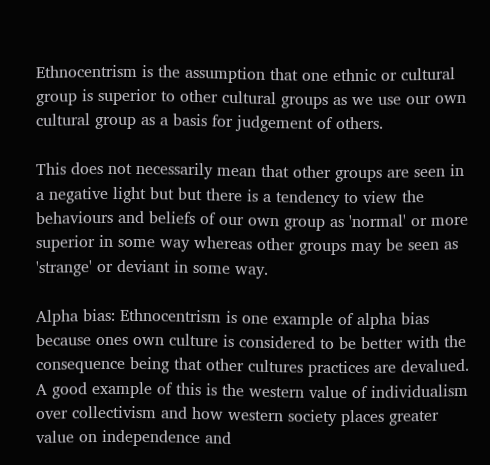Ethnocentrism is the assumption that one ethnic or cultural group is superior to other cultural groups as we use our own cultural group as a basis for judgement of others.

This does not necessarily mean that other groups are seen in a negative light but but there is a tendency to view the behaviours and beliefs of our own group as 'normal' or more superior in some way whereas other groups may be seen as 'strange' or deviant in some way.

Alpha bias: Ethnocentrism is one example of alpha bias because ones own culture is considered to be better with the consequence being that other cultures practices are devalued. A good example of this is the western value of individualism over collectivism and how western society places greater value on independence and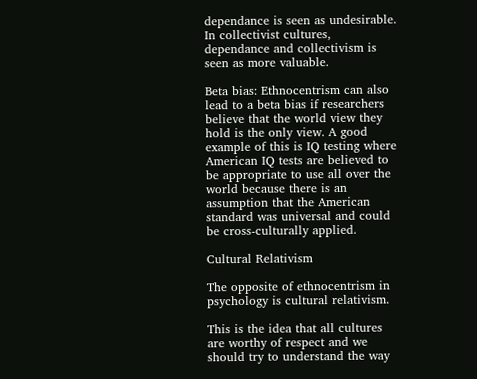dependance is seen as undesirable. In collectivist cultures, dependance and collectivism is seen as more valuable.

Beta bias: Ethnocentrism can also lead to a beta bias if researchers believe that the world view they hold is the only view. A good example of this is IQ testing where American IQ tests are believed to be appropriate to use all over the world because there is an assumption that the American standard was universal and could be cross-culturally applied.

Cultural Relativism

The opposite of ethnocentrism in psychology is cultural relativism.

This is the idea that all cultures are worthy of respect and we should try to understand the way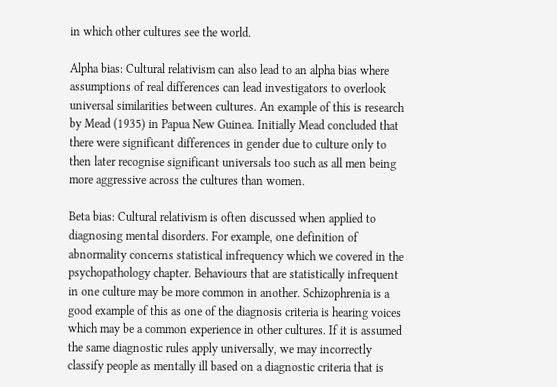in which other cultures see the world.

Alpha bias: Cultural relativism can also lead to an alpha bias where assumptions of real differences can lead investigators to overlook universal similarities between cultures. An example of this is research by Mead (1935) in Papua New Guinea. Initially Mead concluded that there were significant differences in gender due to culture only to then later recognise significant universals too such as all men being more aggressive across the cultures than women.

Beta bias: Cultural relativism is often discussed when applied to diagnosing mental disorders. For example, one definition of abnormality concerns statistical infrequency which we covered in the psychopathology chapter. Behaviours that are statistically infrequent in one culture may be more common in another. Schizophrenia is a good example of this as one of the diagnosis criteria is hearing voices which may be a common experience in other cultures. If it is assumed the same diagnostic rules apply universally, we may incorrectly classify people as mentally ill based on a diagnostic criteria that is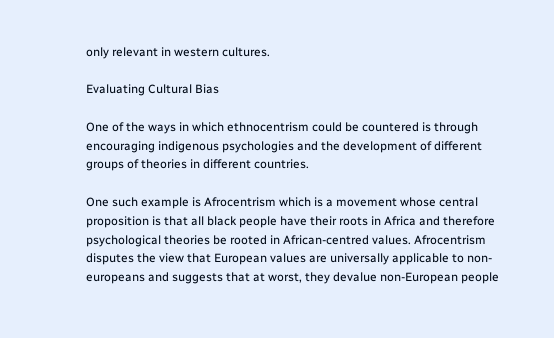only relevant in western cultures.

Evaluating Cultural Bias

One of the ways in which ethnocentrism could be countered is through encouraging indigenous psychologies and the development of different groups of theories in different countries.

One such example is Afrocentrism which is a movement whose central proposition is that all black people have their roots in Africa and therefore psychological theories be rooted in African-centred values. Afrocentrism disputes the view that European values are universally applicable to non-europeans and suggests that at worst, they devalue non-European people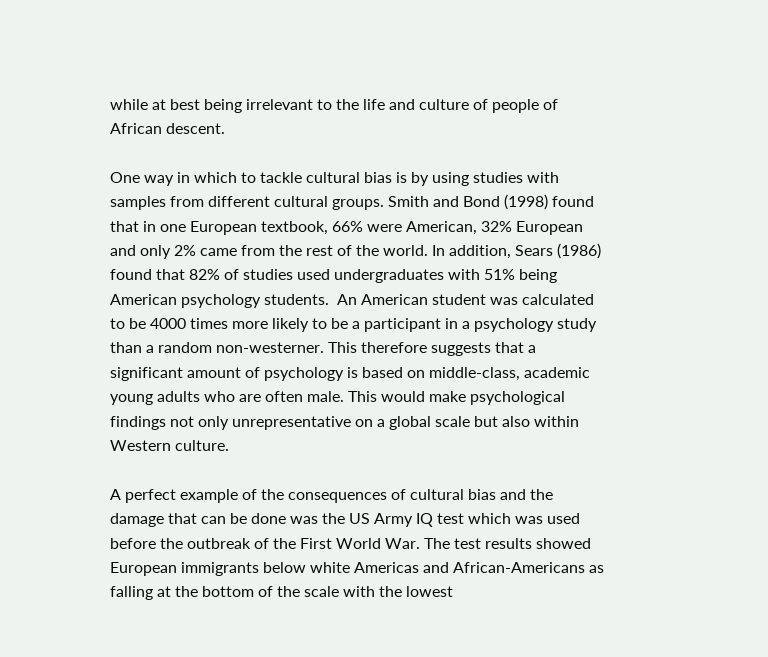while at best being irrelevant to the life and culture of people of African descent.

One way in which to tackle cultural bias is by using studies with samples from different cultural groups. Smith and Bond (1998) found that in one European textbook, 66% were American, 32% European and only 2% came from the rest of the world. In addition, Sears (1986) found that 82% of studies used undergraduates with 51% being American psychology students.  An American student was calculated to be 4000 times more likely to be a participant in a psychology study than a random non-westerner. This therefore suggests that a significant amount of psychology is based on middle-class, academic young adults who are often male. This would make psychological findings not only unrepresentative on a global scale but also within Western culture.

A perfect example of the consequences of cultural bias and the damage that can be done was the US Army IQ test which was used before the outbreak of the First World War. The test results showed European immigrants below white Americas and African-Americans as falling at the bottom of the scale with the lowest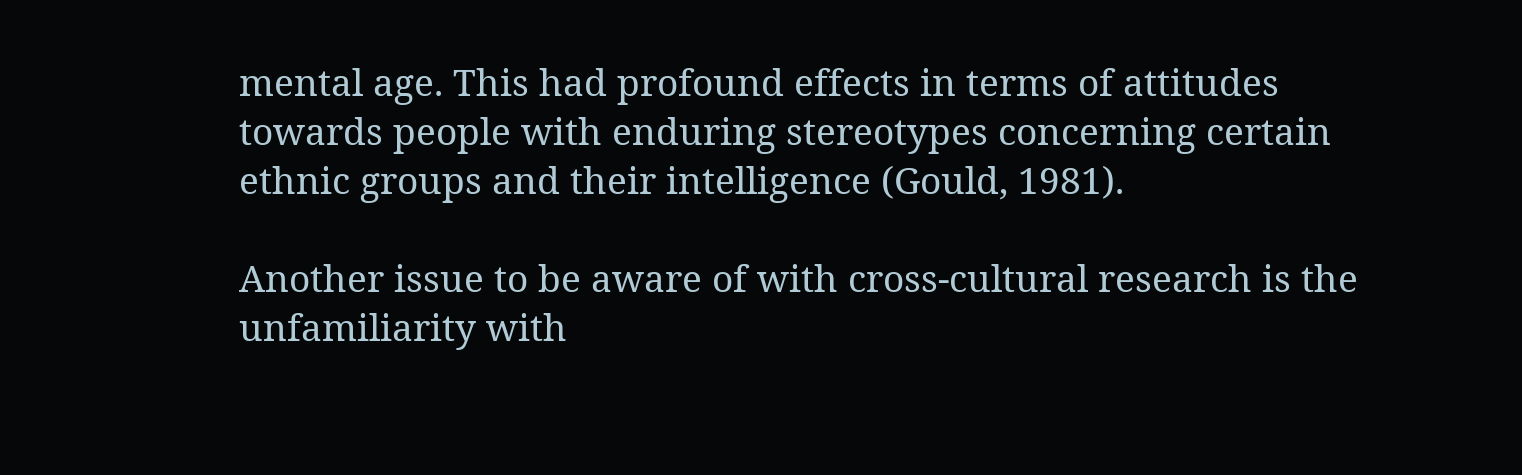mental age. This had profound effects in terms of attitudes towards people with enduring stereotypes concerning certain ethnic groups and their intelligence (Gould, 1981).

Another issue to be aware of with cross-cultural research is the unfamiliarity with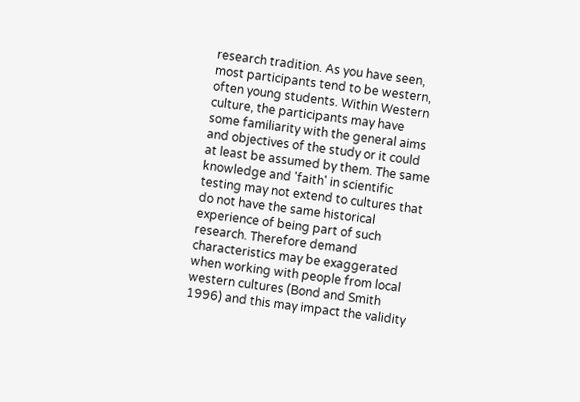research tradition. As you have seen, most participants tend to be western, often young students. Within Western culture, the participants may have some familiarity with the general aims and objectives of the study or it could at least be assumed by them. The same knowledge and 'faith' in scientific testing may not extend to cultures that do not have the same historical experience of being part of such research. Therefore demand characteristics may be exaggerated when working with people from local western cultures (Bond and Smith 1996) and this may impact the validity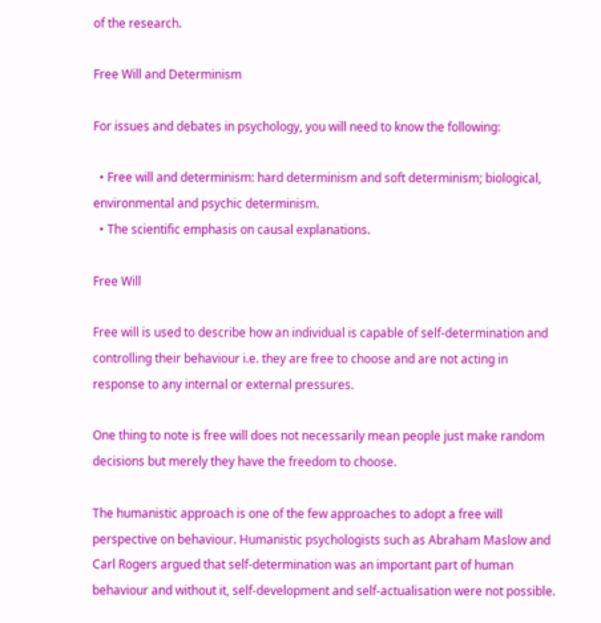of the research.

Free Will and Determinism

For issues and debates in psychology, you will need to know the following:

  • Free will and determinism: hard determinism and soft determinism; biological, environmental and psychic determinism.
  • The scientific emphasis on causal explanations.

Free Will

Free will is used to describe how an individual is capable of self-determination and controlling their behaviour i.e. they are free to choose and are not acting in response to any internal or external pressures.

One thing to note is free will does not necessarily mean people just make random decisions but merely they have the freedom to choose.

The humanistic approach is one of the few approaches to adopt a free will perspective on behaviour. Humanistic psychologists such as Abraham Maslow and Carl Rogers argued that self-determination was an important part of human behaviour and without it, self-development and self-actualisation were not possible.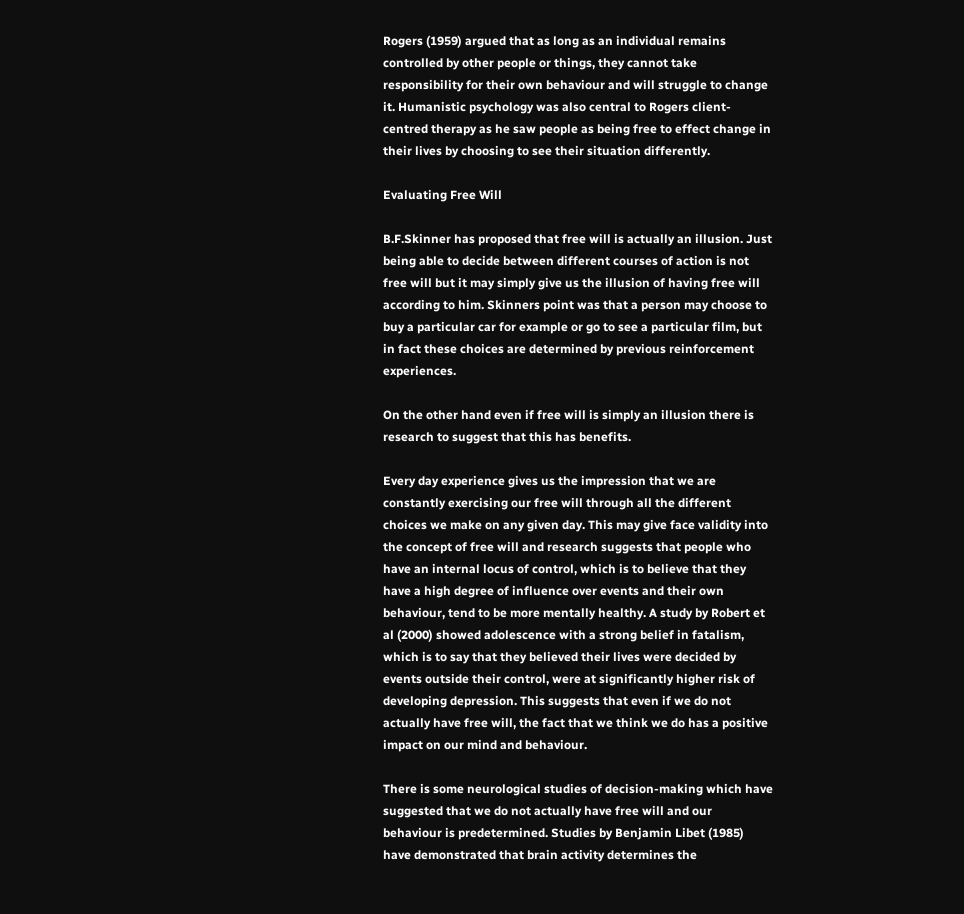Rogers (1959) argued that as long as an individual remains controlled by other people or things, they cannot take responsibility for their own behaviour and will struggle to change it. Humanistic psychology was also central to Rogers client-centred therapy as he saw people as being free to effect change in their lives by choosing to see their situation differently.

Evaluating Free Will

B.F.Skinner has proposed that free will is actually an illusion. Just being able to decide between different courses of action is not free will but it may simply give us the illusion of having free will according to him. Skinners point was that a person may choose to buy a particular car for example or go to see a particular film, but in fact these choices are determined by previous reinforcement experiences.

On the other hand even if free will is simply an illusion there is research to suggest that this has benefits.

Every day experience gives us the impression that we are constantly exercising our free will through all the different choices we make on any given day. This may give face validity into the concept of free will and research suggests that people who have an internal locus of control, which is to believe that they have a high degree of influence over events and their own behaviour, tend to be more mentally healthy. A study by Robert et al (2000) showed adolescence with a strong belief in fatalism, which is to say that they believed their lives were decided by events outside their control, were at significantly higher risk of developing depression. This suggests that even if we do not actually have free will, the fact that we think we do has a positive impact on our mind and behaviour.

There is some neurological studies of decision-making which have suggested that we do not actually have free will and our behaviour is predetermined. Studies by Benjamin Libet (1985) have demonstrated that brain activity determines the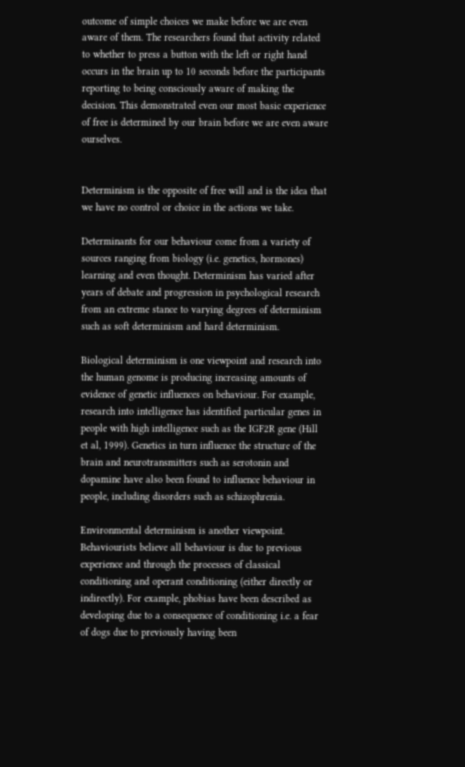outcome of simple choices we make before we are even aware of them. The researchers found that activity related to whether to press a button with the left or right hand occurs in the brain up to 10 seconds before the participants reporting to being consciously aware of making the decision. This demonstrated even our most basic experience of free is determined by our brain before we are even aware ourselves.


Determinism is the opposite of free will and is the idea that we have no control or choice in the actions we take.

Determinants for our behaviour come from a variety of sources ranging from biology (i.e. genetics, hormones) learning and even thought. Determinism has varied after years of debate and progression in psychological research from an extreme stance to varying degrees of determinism such as soft determinism and hard determinism.

Biological determinism is one viewpoint and research into the human genome is producing increasing amounts of evidence of genetic influences on behaviour. For example, research into intelligence has identified particular genes in people with high intelligence such as the IGF2R gene (Hill et al, 1999). Genetics in turn influence the structure of the brain and neurotransmitters such as serotonin and dopamine have also been found to influence behaviour in people, including disorders such as schizophrenia.

Environmental determinism is another viewpoint. Behaviourists believe all behaviour is due to previous experience and through the processes of classical conditioning and operant conditioning (either directly or indirectly). For example, phobias have been described as developing due to a consequence of conditioning i.e. a fear of dogs due to previously having been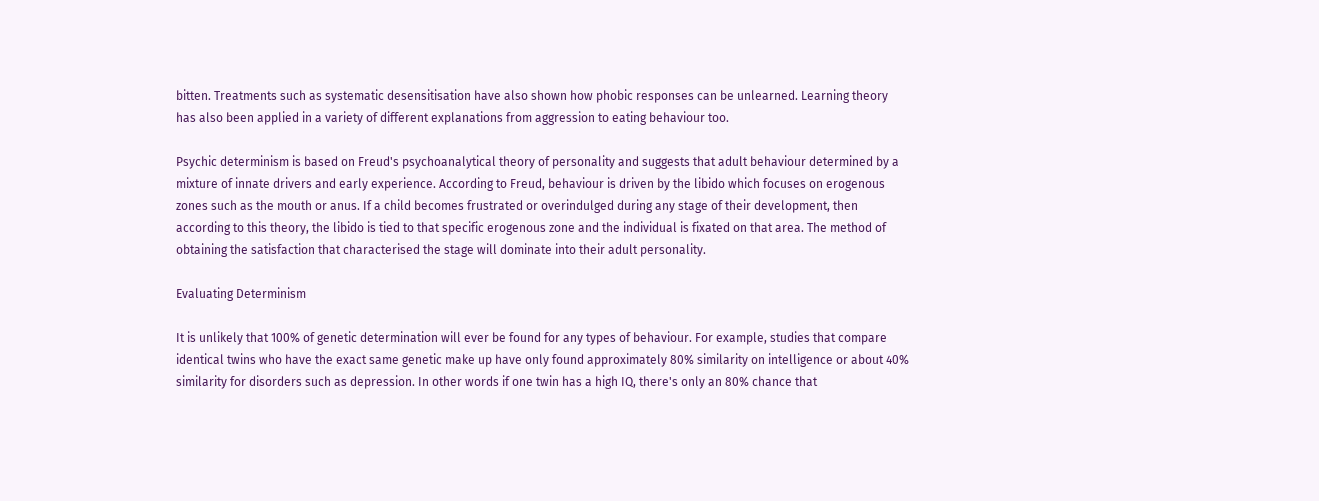bitten. Treatments such as systematic desensitisation have also shown how phobic responses can be unlearned. Learning theory has also been applied in a variety of different explanations from aggression to eating behaviour too.

Psychic determinism is based on Freud's psychoanalytical theory of personality and suggests that adult behaviour determined by a mixture of innate drivers and early experience. According to Freud, behaviour is driven by the libido which focuses on erogenous zones such as the mouth or anus. If a child becomes frustrated or overindulged during any stage of their development, then according to this theory, the libido is tied to that specific erogenous zone and the individual is fixated on that area. The method of obtaining the satisfaction that characterised the stage will dominate into their adult personality.

Evaluating Determinism

It is unlikely that 100% of genetic determination will ever be found for any types of behaviour. For example, studies that compare identical twins who have the exact same genetic make up have only found approximately 80% similarity on intelligence or about 40% similarity for disorders such as depression. In other words if one twin has a high IQ, there's only an 80% chance that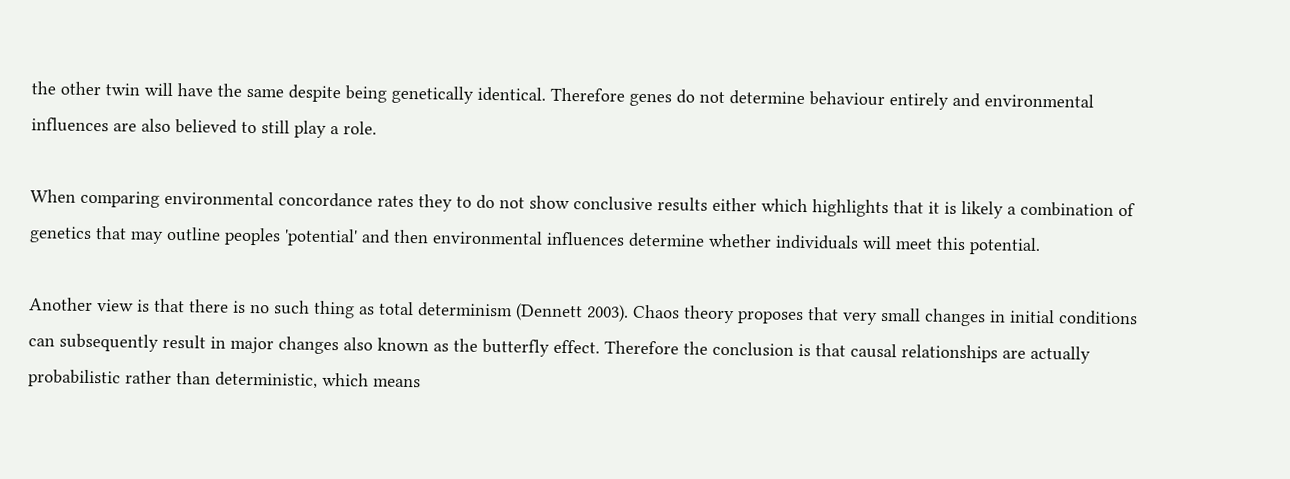the other twin will have the same despite being genetically identical. Therefore genes do not determine behaviour entirely and environmental influences are also believed to still play a role.

When comparing environmental concordance rates they to do not show conclusive results either which highlights that it is likely a combination of genetics that may outline peoples 'potential' and then environmental influences determine whether individuals will meet this potential.

Another view is that there is no such thing as total determinism (Dennett 2003). Chaos theory proposes that very small changes in initial conditions can subsequently result in major changes also known as the butterfly effect. Therefore the conclusion is that causal relationships are actually probabilistic rather than deterministic, which means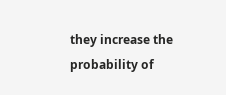they increase the probability of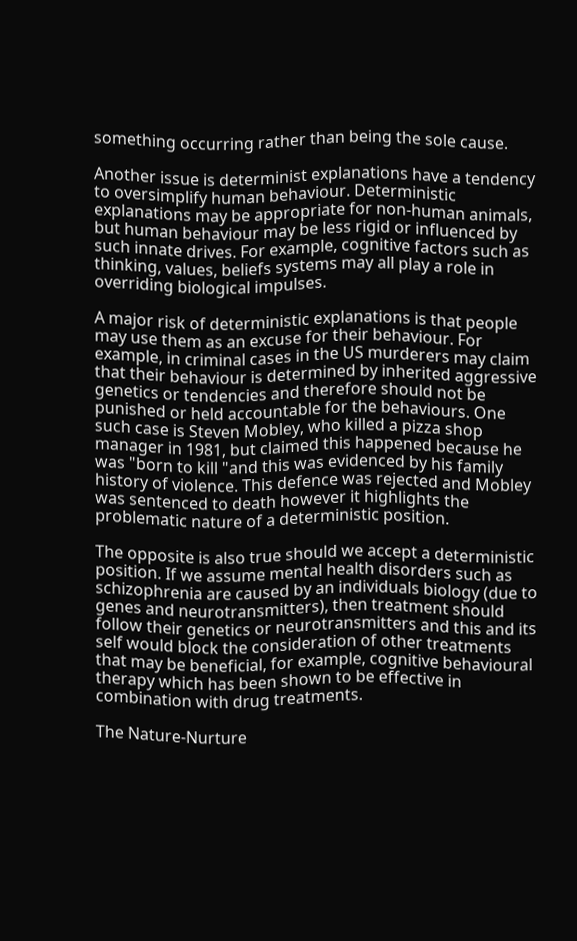something occurring rather than being the sole cause.

Another issue is determinist explanations have a tendency to oversimplify human behaviour. Deterministic explanations may be appropriate for non-human animals, but human behaviour may be less rigid or influenced by such innate drives. For example, cognitive factors such as thinking, values, beliefs systems may all play a role in overriding biological impulses.

A major risk of deterministic explanations is that people may use them as an excuse for their behaviour. For example, in criminal cases in the US murderers may claim that their behaviour is determined by inherited aggressive genetics or tendencies and therefore should not be punished or held accountable for the behaviours. One such case is Steven Mobley, who killed a pizza shop manager in 1981, but claimed this happened because he was "born to kill "and this was evidenced by his family history of violence. This defence was rejected and Mobley was sentenced to death however it highlights the problematic nature of a deterministic position.

The opposite is also true should we accept a deterministic position. If we assume mental health disorders such as schizophrenia are caused by an individuals biology (due to genes and neurotransmitters), then treatment should follow their genetics or neurotransmitters and this and its self would block the consideration of other treatments that may be beneficial, for example, cognitive behavioural therapy which has been shown to be effective in combination with drug treatments.

The Nature-Nurture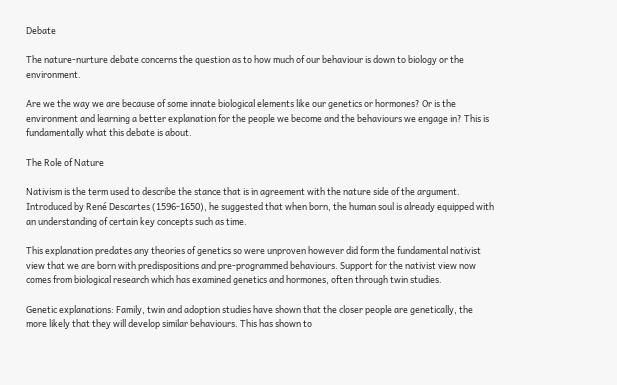Debate

The nature-nurture debate concerns the question as to how much of our behaviour is down to biology or the environment.

Are we the way we are because of some innate biological elements like our genetics or hormones? Or is the environment and learning a better explanation for the people we become and the behaviours we engage in? This is fundamentally what this debate is about.

The Role of Nature

Nativism is the term used to describe the stance that is in agreement with the nature side of the argument. Introduced by René Descartes (1596-1650), he suggested that when born, the human soul is already equipped with an understanding of certain key concepts such as time.

This explanation predates any theories of genetics so were unproven however did form the fundamental nativist view that we are born with predispositions and pre-programmed behaviours. Support for the nativist view now comes from biological research which has examined genetics and hormones, often through twin studies.

Genetic explanations: Family, twin and adoption studies have shown that the closer people are genetically, the more likely that they will develop similar behaviours. This has shown to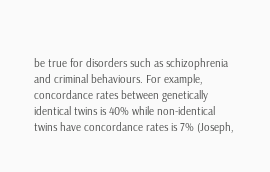be true for disorders such as schizophrenia and criminal behaviours. For example, concordance rates between genetically identical twins is 40% while non-identical twins have concordance rates is 7% (Joseph,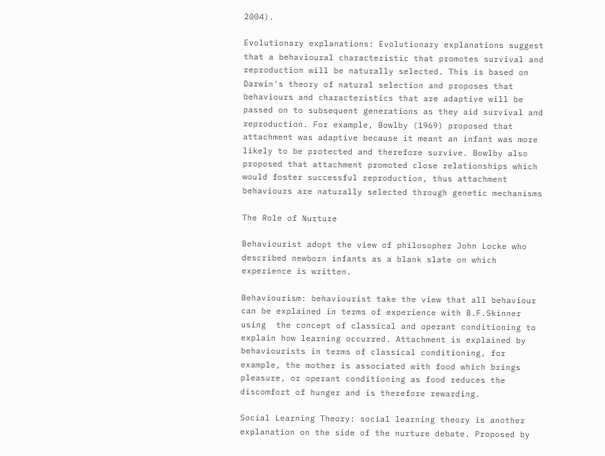2004).

Evolutionary explanations: Evolutionary explanations suggest that a behavioural characteristic that promotes survival and reproduction will be naturally selected. This is based on Darwin's theory of natural selection and proposes that behaviours and characteristics that are adaptive will be passed on to subsequent generations as they aid survival and reproduction. For example, Bowlby (1969) proposed that attachment was adaptive because it meant an infant was more likely to be protected and therefore survive. Bowlby also proposed that attachment promoted close relationships which would foster successful reproduction, thus attachment behaviours are naturally selected through genetic mechanisms

The Role of Nurture

Behaviourist adopt the view of philosopher John Locke who described newborn infants as a blank slate on which experience is written.

Behaviourism: behaviourist take the view that all behaviour can be explained in terms of experience with B.F.Skinner using  the concept of classical and operant conditioning to explain how learning occurred. Attachment is explained by behaviourists in terms of classical conditioning, for example, the mother is associated with food which brings pleasure, or operant conditioning as food reduces the discomfort of hunger and is therefore rewarding.

Social Learning Theory: social learning theory is another explanation on the side of the nurture debate. Proposed by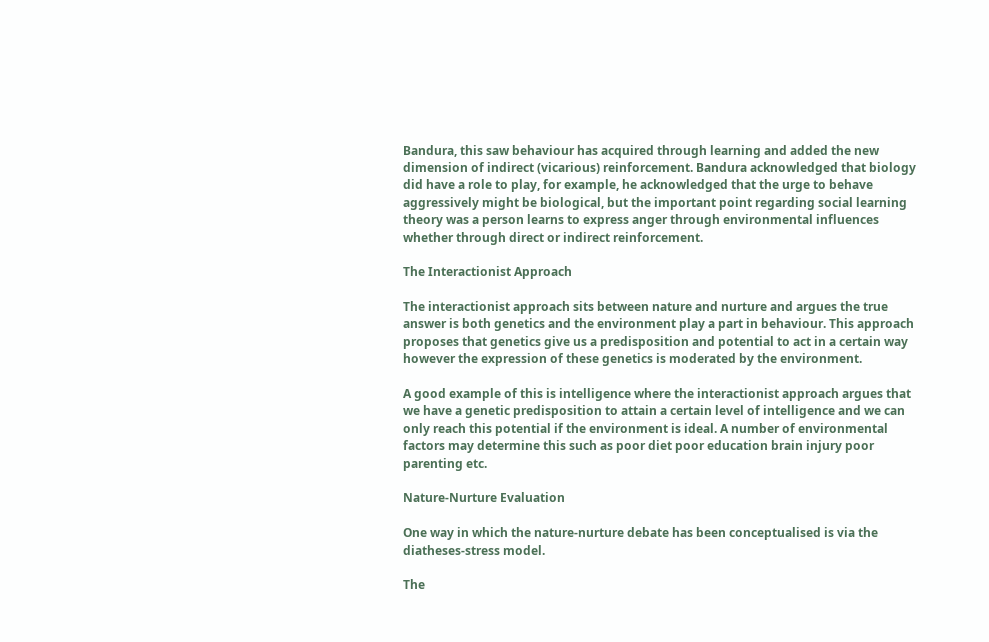Bandura, this saw behaviour has acquired through learning and added the new dimension of indirect (vicarious) reinforcement. Bandura acknowledged that biology did have a role to play, for example, he acknowledged that the urge to behave aggressively might be biological, but the important point regarding social learning theory was a person learns to express anger through environmental influences whether through direct or indirect reinforcement.

The Interactionist Approach

The interactionist approach sits between nature and nurture and argues the true answer is both genetics and the environment play a part in behaviour. This approach proposes that genetics give us a predisposition and potential to act in a certain way however the expression of these genetics is moderated by the environment.

A good example of this is intelligence where the interactionist approach argues that we have a genetic predisposition to attain a certain level of intelligence and we can only reach this potential if the environment is ideal. A number of environmental factors may determine this such as poor diet poor education brain injury poor parenting etc.

Nature-Nurture Evaluation

One way in which the nature-nurture debate has been conceptualised is via the diatheses-stress model.

The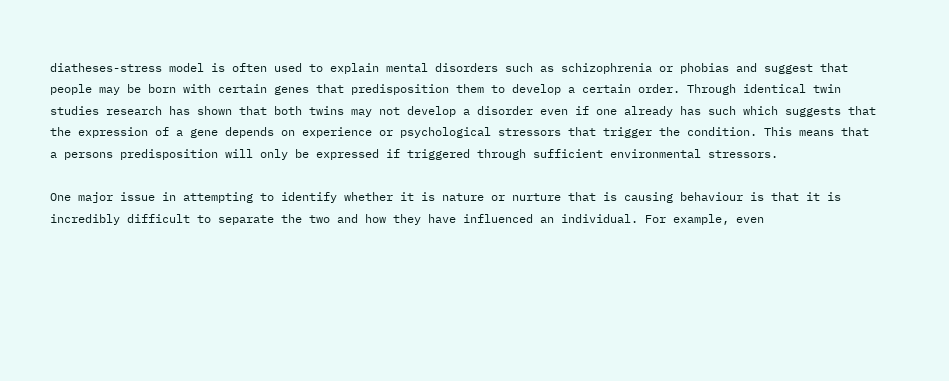diatheses-stress model is often used to explain mental disorders such as schizophrenia or phobias and suggest that people may be born with certain genes that predisposition them to develop a certain order. Through identical twin studies research has shown that both twins may not develop a disorder even if one already has such which suggests that the expression of a gene depends on experience or psychological stressors that trigger the condition. This means that a persons predisposition will only be expressed if triggered through sufficient environmental stressors.

One major issue in attempting to identify whether it is nature or nurture that is causing behaviour is that it is incredibly difficult to separate the two and how they have influenced an individual. For example, even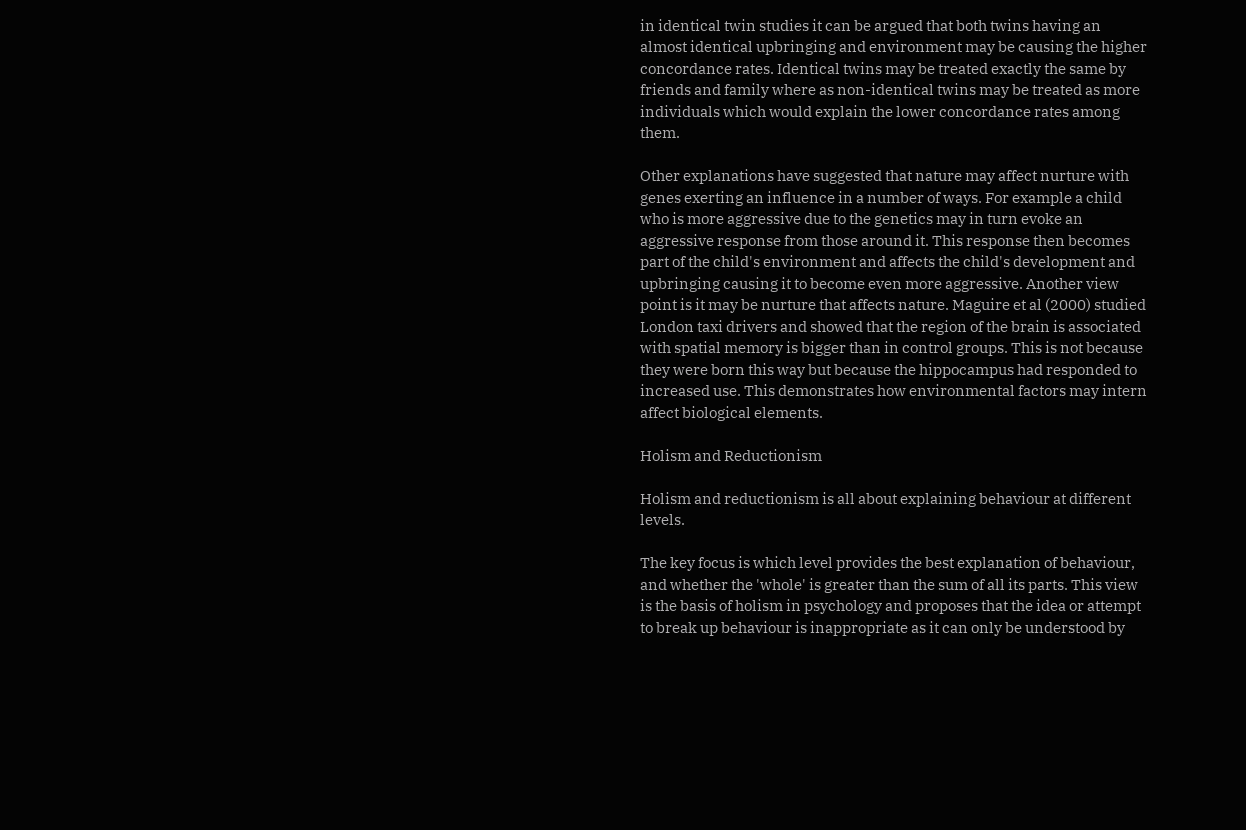in identical twin studies it can be argued that both twins having an almost identical upbringing and environment may be causing the higher concordance rates. Identical twins may be treated exactly the same by friends and family where as non-identical twins may be treated as more individuals which would explain the lower concordance rates among them.

Other explanations have suggested that nature may affect nurture with genes exerting an influence in a number of ways. For example a child who is more aggressive due to the genetics may in turn evoke an aggressive response from those around it. This response then becomes part of the child's environment and affects the child's development and upbringing causing it to become even more aggressive. Another view point is it may be nurture that affects nature. Maguire et al (2000) studied London taxi drivers and showed that the region of the brain is associated with spatial memory is bigger than in control groups. This is not because they were born this way but because the hippocampus had responded to increased use. This demonstrates how environmental factors may intern affect biological elements.

Holism and Reductionism

Holism and reductionism is all about explaining behaviour at different levels.

The key focus is which level provides the best explanation of behaviour, and whether the 'whole' is greater than the sum of all its parts. This view is the basis of holism in psychology and proposes that the idea or attempt to break up behaviour is inappropriate as it can only be understood by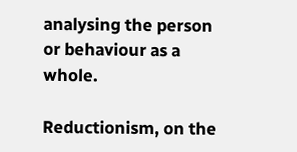analysing the person or behaviour as a whole.

Reductionism, on the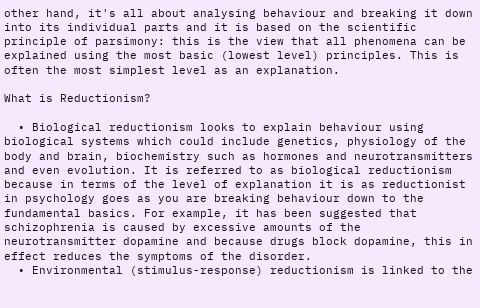other hand, it's all about analysing behaviour and breaking it down into its individual parts and it is based on the scientific principle of parsimony: this is the view that all phenomena can be explained using the most basic (lowest level) principles. This is often the most simplest level as an explanation.

What is Reductionism?

  • Biological reductionism looks to explain behaviour using biological systems which could include genetics, physiology of the body and brain, biochemistry such as hormones and neurotransmitters and even evolution. It is referred to as biological reductionism because in terms of the level of explanation it is as reductionist in psychology goes as you are breaking behaviour down to the fundamental basics. For example, it has been suggested that schizophrenia is caused by excessive amounts of the neurotransmitter dopamine and because drugs block dopamine, this in effect reduces the symptoms of the disorder.
  • Environmental (stimulus-response) reductionism is linked to the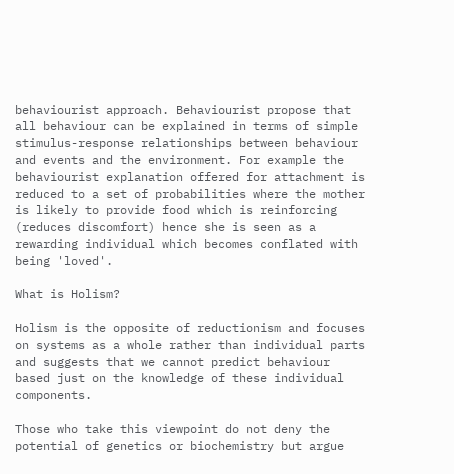behaviourist approach. Behaviourist propose that all behaviour can be explained in terms of simple stimulus-response relationships between behaviour and events and the environment. For example the behaviourist explanation offered for attachment is reduced to a set of probabilities where the mother is likely to provide food which is reinforcing (reduces discomfort) hence she is seen as a rewarding individual which becomes conflated with being 'loved'.

What is Holism?

Holism is the opposite of reductionism and focuses on systems as a whole rather than individual parts and suggests that we cannot predict behaviour based just on the knowledge of these individual components.

Those who take this viewpoint do not deny the potential of genetics or biochemistry but argue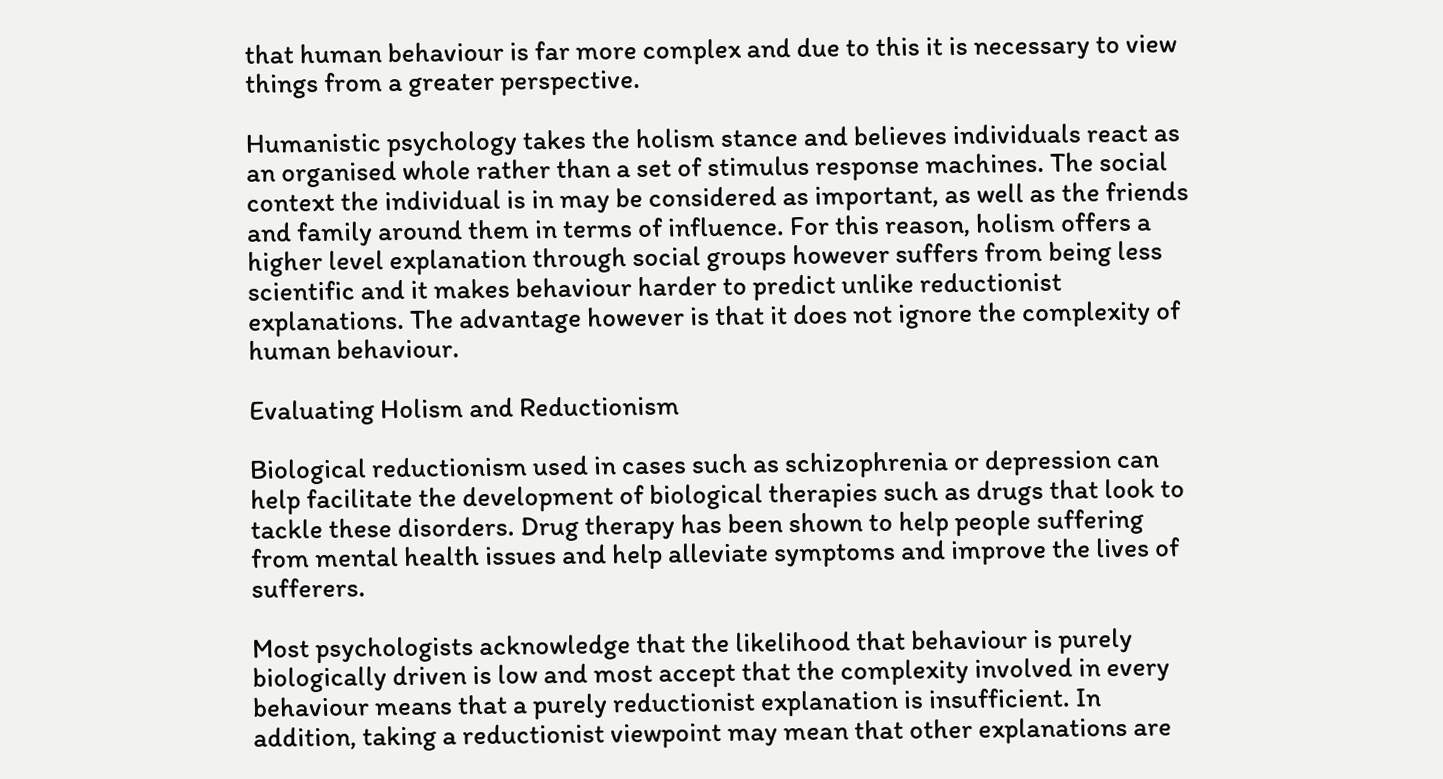that human behaviour is far more complex and due to this it is necessary to view things from a greater perspective.

Humanistic psychology takes the holism stance and believes individuals react as an organised whole rather than a set of stimulus response machines. The social context the individual is in may be considered as important, as well as the friends and family around them in terms of influence. For this reason, holism offers a higher level explanation through social groups however suffers from being less scientific and it makes behaviour harder to predict unlike reductionist explanations. The advantage however is that it does not ignore the complexity of human behaviour.

Evaluating Holism and Reductionism

Biological reductionism used in cases such as schizophrenia or depression can help facilitate the development of biological therapies such as drugs that look to tackle these disorders. Drug therapy has been shown to help people suffering from mental health issues and help alleviate symptoms and improve the lives of sufferers.

Most psychologists acknowledge that the likelihood that behaviour is purely biologically driven is low and most accept that the complexity involved in every behaviour means that a purely reductionist explanation is insufficient. In addition, taking a reductionist viewpoint may mean that other explanations are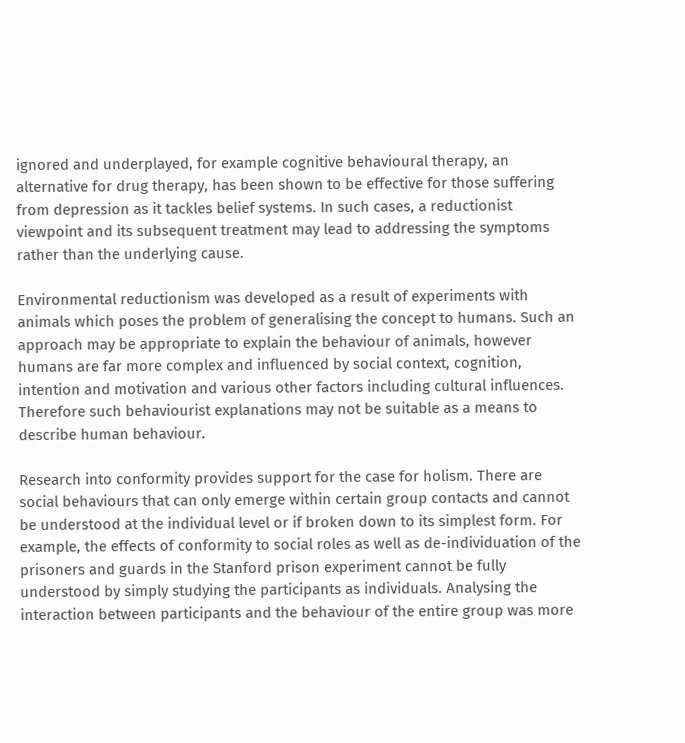ignored and underplayed, for example cognitive behavioural therapy, an alternative for drug therapy, has been shown to be effective for those suffering from depression as it tackles belief systems. In such cases, a reductionist viewpoint and its subsequent treatment may lead to addressing the symptoms rather than the underlying cause.

Environmental reductionism was developed as a result of experiments with animals which poses the problem of generalising the concept to humans. Such an approach may be appropriate to explain the behaviour of animals, however humans are far more complex and influenced by social context, cognition, intention and motivation and various other factors including cultural influences. Therefore such behaviourist explanations may not be suitable as a means to describe human behaviour.

Research into conformity provides support for the case for holism. There are social behaviours that can only emerge within certain group contacts and cannot be understood at the individual level or if broken down to its simplest form. For example, the effects of conformity to social roles as well as de-individuation of the prisoners and guards in the Stanford prison experiment cannot be fully understood by simply studying the participants as individuals. Analysing the interaction between participants and the behaviour of the entire group was more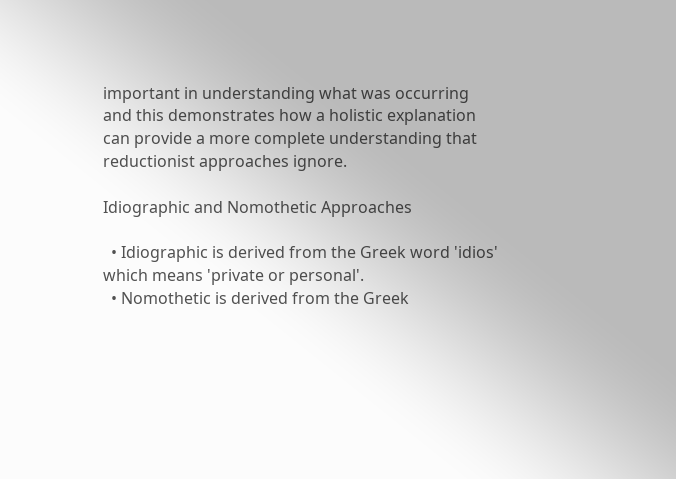important in understanding what was occurring and this demonstrates how a holistic explanation can provide a more complete understanding that reductionist approaches ignore.

Idiographic and Nomothetic Approaches

  • Idiographic is derived from the Greek word 'idios' which means 'private or personal'.
  • Nomothetic is derived from the Greek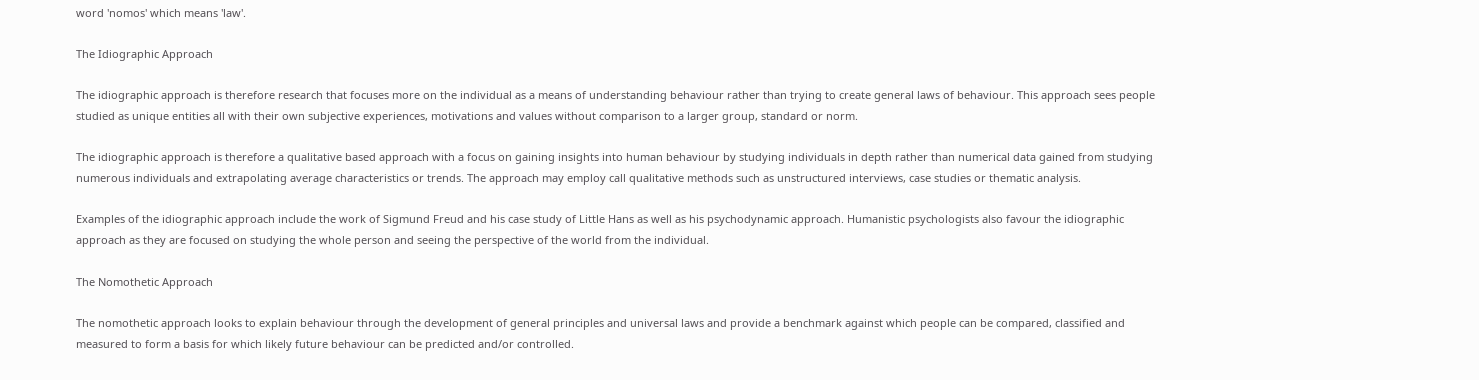word 'nomos' which means 'law'.

The Idiographic Approach

The idiographic approach is therefore research that focuses more on the individual as a means of understanding behaviour rather than trying to create general laws of behaviour. This approach sees people studied as unique entities all with their own subjective experiences, motivations and values without comparison to a larger group, standard or norm.

The idiographic approach is therefore a qualitative based approach with a focus on gaining insights into human behaviour by studying individuals in depth rather than numerical data gained from studying numerous individuals and extrapolating average characteristics or trends. The approach may employ call qualitative methods such as unstructured interviews, case studies or thematic analysis.

Examples of the idiographic approach include the work of Sigmund Freud and his case study of Little Hans as well as his psychodynamic approach. Humanistic psychologists also favour the idiographic approach as they are focused on studying the whole person and seeing the perspective of the world from the individual.

The Nomothetic Approach

The nomothetic approach looks to explain behaviour through the development of general principles and universal laws and provide a benchmark against which people can be compared, classified and measured to form a basis for which likely future behaviour can be predicted and/or controlled.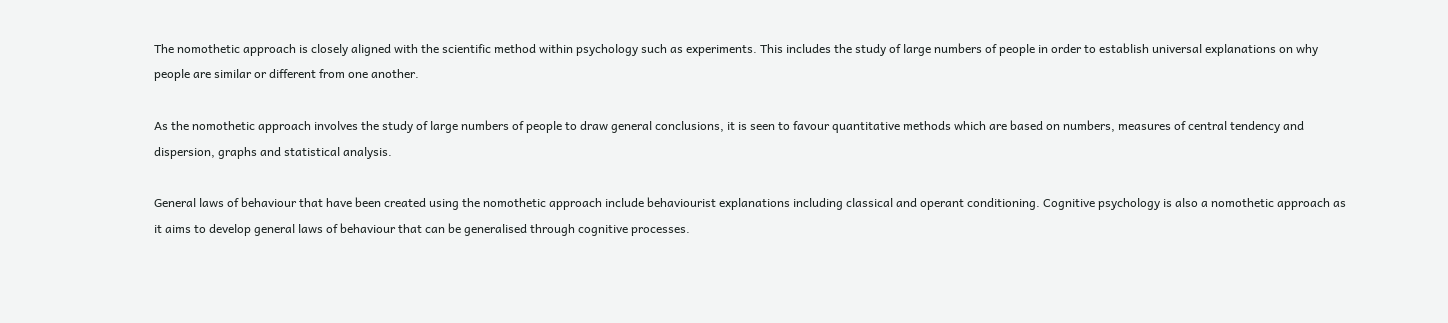The nomothetic approach is closely aligned with the scientific method within psychology such as experiments. This includes the study of large numbers of people in order to establish universal explanations on why people are similar or different from one another.

As the nomothetic approach involves the study of large numbers of people to draw general conclusions, it is seen to favour quantitative methods which are based on numbers, measures of central tendency and dispersion, graphs and statistical analysis.

General laws of behaviour that have been created using the nomothetic approach include behaviourist explanations including classical and operant conditioning. Cognitive psychology is also a nomothetic approach as it aims to develop general laws of behaviour that can be generalised through cognitive processes.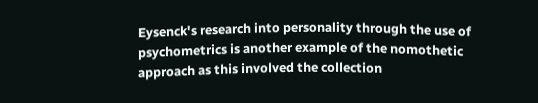Eysenck's research into personality through the use of psychometrics is another example of the nomothetic approach as this involved the collection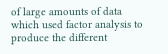of large amounts of data which used factor analysis to produce the different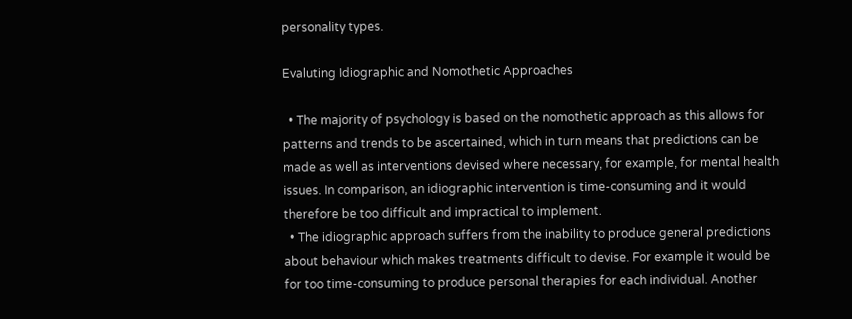personality types.

Evaluting Idiographic and Nomothetic Approaches

  • The majority of psychology is based on the nomothetic approach as this allows for patterns and trends to be ascertained, which in turn means that predictions can be made as well as interventions devised where necessary, for example, for mental health issues. In comparison, an idiographic intervention is time-consuming and it would therefore be too difficult and impractical to implement.
  • The idiographic approach suffers from the inability to produce general predictions about behaviour which makes treatments difficult to devise. For example it would be for too time-consuming to produce personal therapies for each individual. Another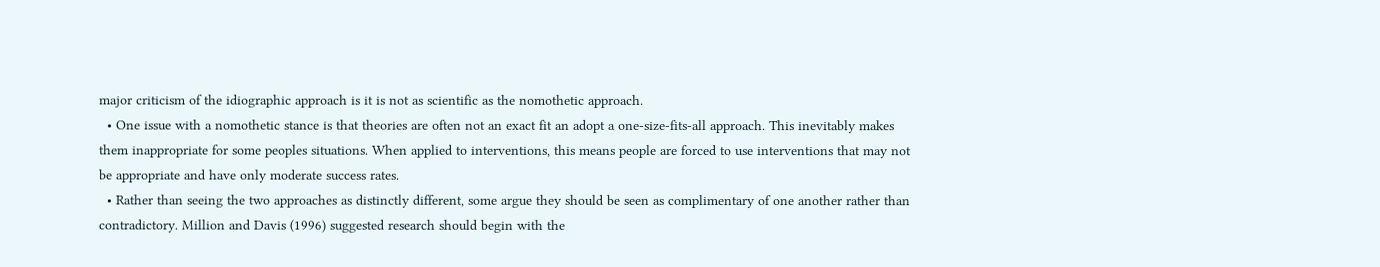major criticism of the idiographic approach is it is not as scientific as the nomothetic approach.
  • One issue with a nomothetic stance is that theories are often not an exact fit an adopt a one-size-fits-all approach. This inevitably makes them inappropriate for some peoples situations. When applied to interventions, this means people are forced to use interventions that may not be appropriate and have only moderate success rates.
  • Rather than seeing the two approaches as distinctly different, some argue they should be seen as complimentary of one another rather than contradictory. Million and Davis (1996) suggested research should begin with the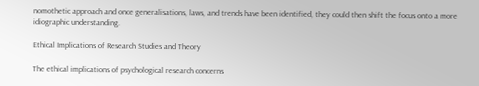nomothetic approach and once generalisations, laws, and trends have been identified, they could then shift the focus onto a more idiographic understanding.

Ethical Implications of Research Studies and Theory

The ethical implications of psychological research concerns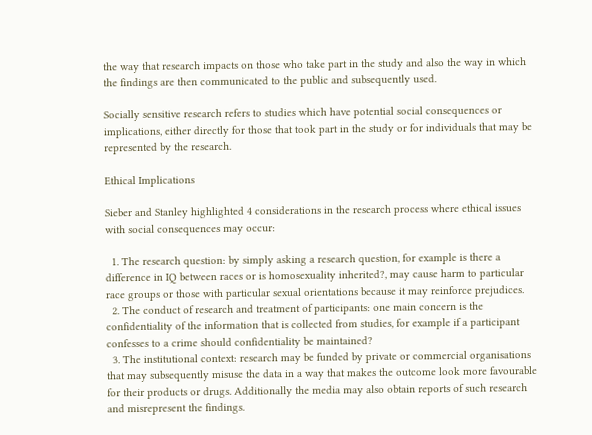the way that research impacts on those who take part in the study and also the way in which the findings are then communicated to the public and subsequently used.

Socially sensitive research refers to studies which have potential social consequences or implications, either directly for those that took part in the study or for individuals that may be represented by the research.

Ethical Implications

Sieber and Stanley highlighted 4 considerations in the research process where ethical issues with social consequences may occur:

  1. The research question: by simply asking a research question, for example is there a difference in IQ between races or is homosexuality inherited?, may cause harm to particular race groups or those with particular sexual orientations because it may reinforce prejudices.
  2. The conduct of research and treatment of participants: one main concern is the confidentiality of the information that is collected from studies, for example if a participant confesses to a crime should confidentiality be maintained?
  3. The institutional context: research may be funded by private or commercial organisations that may subsequently misuse the data in a way that makes the outcome look more favourable for their products or drugs. Additionally the media may also obtain reports of such research and misrepresent the findings.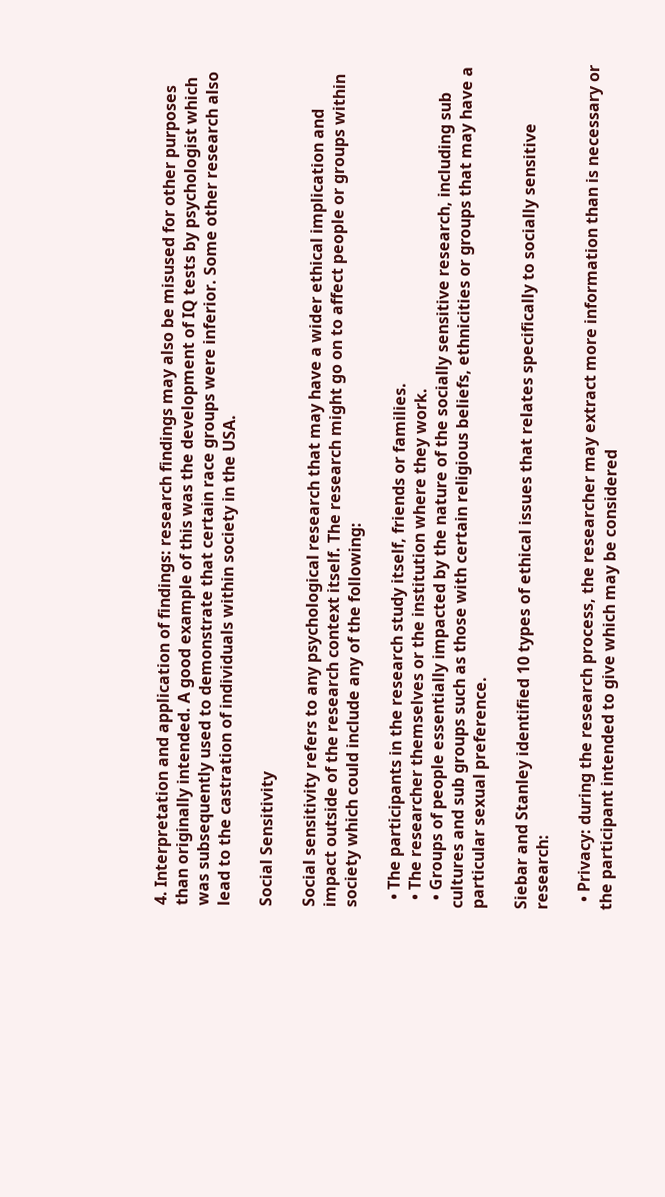4. Interpretation and application of findings: research findings may also be misused for other purposes than originally intended. A good example of this was the development of IQ tests by psychologist which was subsequently used to demonstrate that certain race groups were inferior. Some other research also lead to the castration of individuals within society in the USA.

Social Sensitivity

Social sensitivity refers to any psychological research that may have a wider ethical implication and impact outside of the research context itself. The research might go on to affect people or groups within society which could include any of the following:

  • The participants in the research study itself, friends or families.
  • The researcher themselves or the institution where they work.
  • Groups of people essentially impacted by the nature of the socially sensitive research, including sub cultures and sub groups such as those with certain religious beliefs, ethnicities or groups that may have a particular sexual preference.

Siebar and Stanley identified 10 types of ethical issues that relates specifically to socially sensitive research:

  • Privacy: during the research process, the researcher may extract more information than is necessary or the participant intended to give which may be considered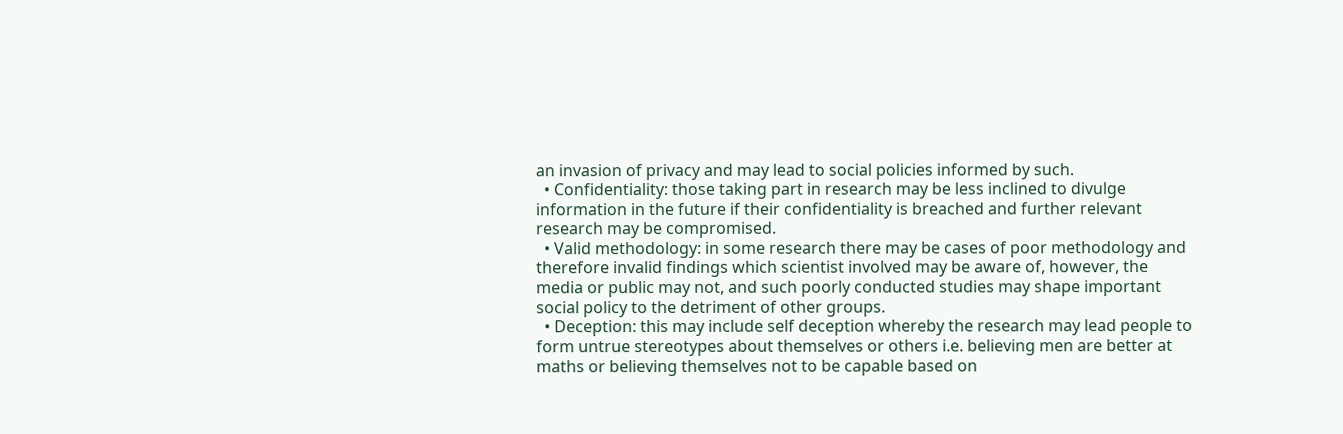an invasion of privacy and may lead to social policies informed by such.
  • Confidentiality: those taking part in research may be less inclined to divulge information in the future if their confidentiality is breached and further relevant research may be compromised.
  • Valid methodology: in some research there may be cases of poor methodology and therefore invalid findings which scientist involved may be aware of, however, the media or public may not, and such poorly conducted studies may shape important social policy to the detriment of other groups.
  • Deception: this may include self deception whereby the research may lead people to form untrue stereotypes about themselves or others i.e. believing men are better at maths or believing themselves not to be capable based on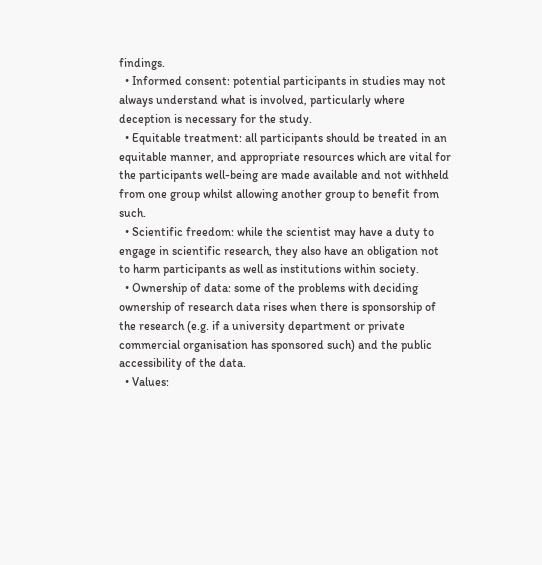findings.
  • Informed consent: potential participants in studies may not always understand what is involved, particularly where deception is necessary for the study.
  • Equitable treatment: all participants should be treated in an equitable manner, and appropriate resources which are vital for the participants well-being are made available and not withheld from one group whilst allowing another group to benefit from such.
  • Scientific freedom: while the scientist may have a duty to engage in scientific research, they also have an obligation not to harm participants as well as institutions within society.
  • Ownership of data: some of the problems with deciding ownership of research data rises when there is sponsorship of the research (e.g. if a university department or private commercial organisation has sponsored such) and the public accessibility of the data.
  • Values: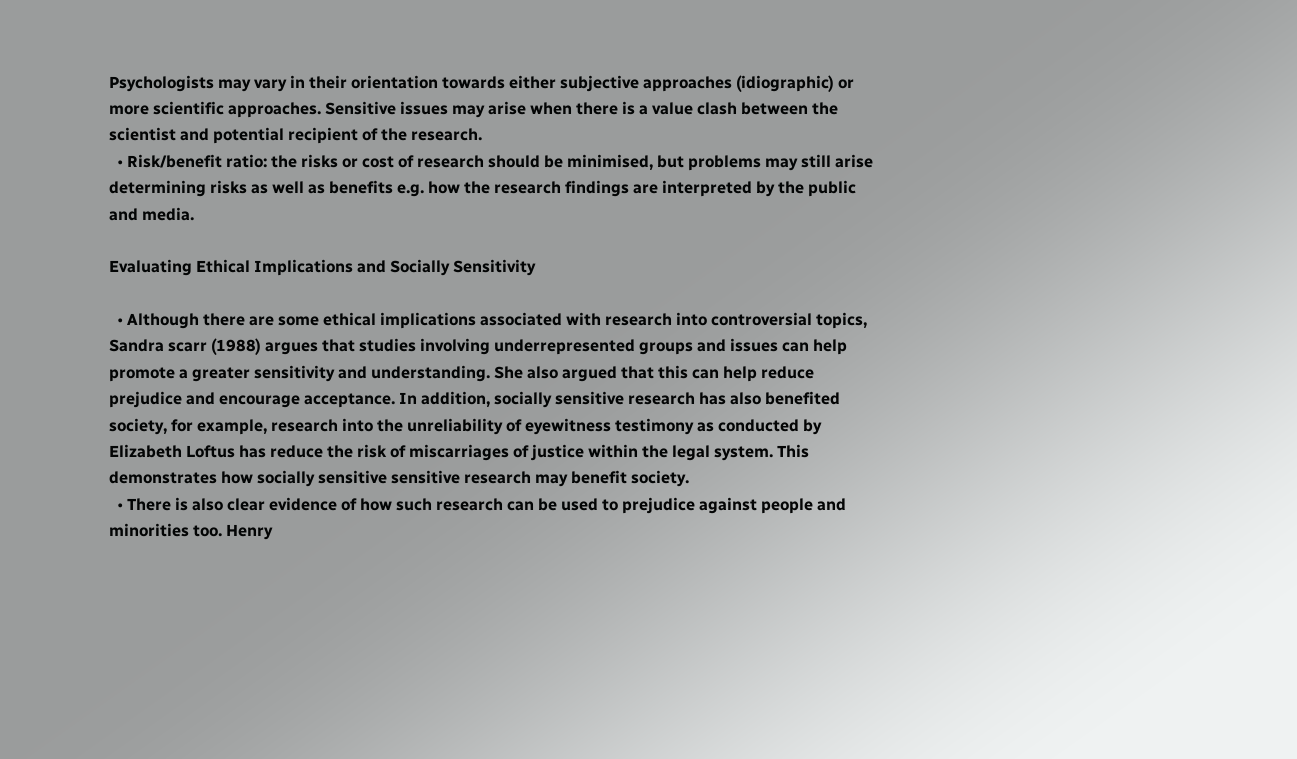Psychologists may vary in their orientation towards either subjective approaches (idiographic) or more scientific approaches. Sensitive issues may arise when there is a value clash between the scientist and potential recipient of the research.
  • Risk/benefit ratio: the risks or cost of research should be minimised, but problems may still arise determining risks as well as benefits e.g. how the research findings are interpreted by the public and media.

Evaluating Ethical Implications and Socially Sensitivity

  • Although there are some ethical implications associated with research into controversial topics, Sandra scarr (1988) argues that studies involving underrepresented groups and issues can help promote a greater sensitivity and understanding. She also argued that this can help reduce prejudice and encourage acceptance. In addition, socially sensitive research has also benefited society, for example, research into the unreliability of eyewitness testimony as conducted by Elizabeth Loftus has reduce the risk of miscarriages of justice within the legal system. This demonstrates how socially sensitive sensitive research may benefit society.
  • There is also clear evidence of how such research can be used to prejudice against people and minorities too. Henry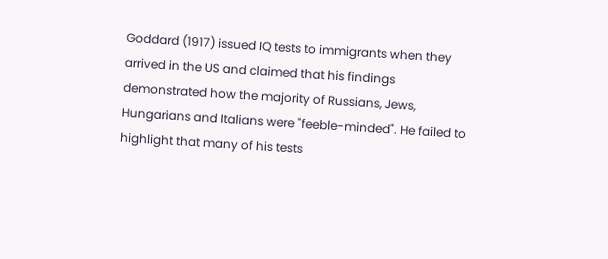Goddard (1917) issued IQ tests to immigrants when they arrived in the US and claimed that his findings demonstrated how the majority of Russians, Jews, Hungarians and Italians were "feeble-minded". He failed to highlight that many of his tests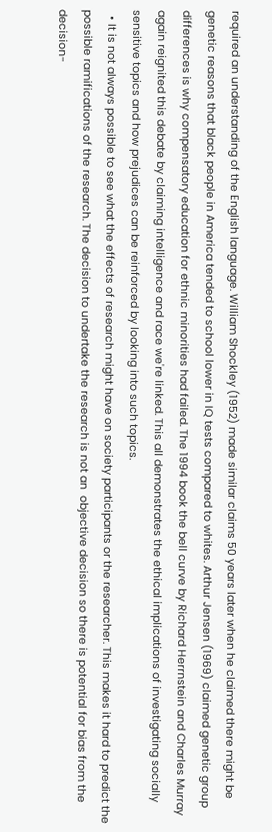required an understanding of the English language. William Shockley (1952) made similar claims 50 years later when he claimed there might be genetic reasons that black people in America tended to school lower in IQ tests compared to whites. Arthur Jensen (1969) claimed genetic group differences is why compensatory education for ethnic minorities had failed. The 1994 book the bell curve by Richard Herrnstein and Charles Murray again reignited this debate by claiming intelligence and race we're linked. This all demonstrates the ethical implications of investigating socially sensitive topics and how prejudices can be reinforced by looking into such topics.
  • It is not always possible to see what the effects of research might have on society participants or the researcher. This makes it hard to predict the possible ramifications of the research. The decision to undertake the research is not an  objective decision so there is potential for bias from the decision-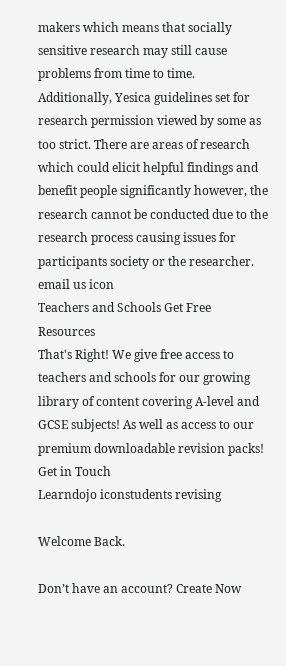makers which means that socially sensitive research may still cause problems from time to time. Additionally, Yesica guidelines set for research permission viewed by some as too strict. There are areas of research which could elicit helpful findings and benefit people significantly however, the research cannot be conducted due to the research process causing issues for participants society or the researcher.
email us icon
Teachers and Schools Get Free Resources
That's Right! We give free access to teachers and schools for our growing library of content covering A-level and GCSE subjects! As well as access to our premium downloadable revision packs!
Get in Touch
Learndojo iconstudents revising

Welcome Back.

Don’t have an account? Create Now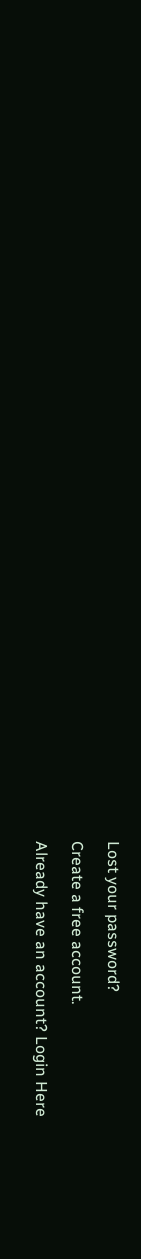Lost your password?

Create a free account.

Already have an account? Login Here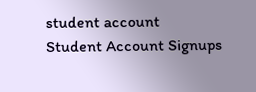student account
Student Account Signups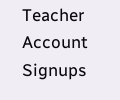Teacher Account Signups